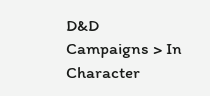D&D Campaigns > In Character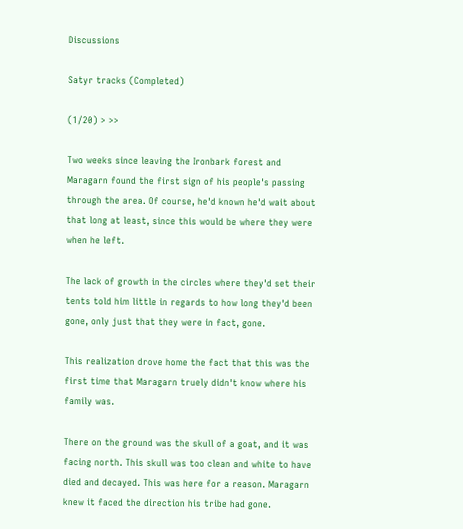Discussions

Satyr tracks (Completed)

(1/20) > >>

Two weeks since leaving the Ironbark forest and Maragarn found the first sign of his people's passing through the area. Of course, he'd known he'd wait about that long at least, since this would be where they were when he left.

The lack of growth in the circles where they'd set their tents told him little in regards to how long they'd been gone, only just that they were in fact, gone.

This realization drove home the fact that this was the first time that Maragarn truely didn't know where his family was.

There on the ground was the skull of a goat, and it was facing north. This skull was too clean and white to have died and decayed. This was here for a reason. Maragarn knew it faced the direction his tribe had gone.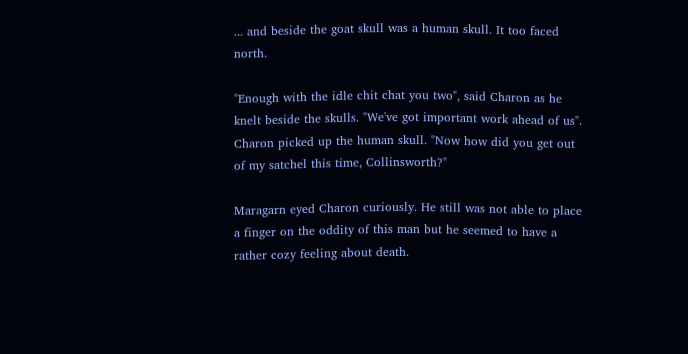... and beside the goat skull was a human skull. It too faced north.

"Enough with the idle chit chat you two", said Charon as he knelt beside the skulls. "We've got important work ahead of us". Charon picked up the human skull. "Now how did you get out of my satchel this time, Collinsworth?"

Maragarn eyed Charon curiously. He still was not able to place a finger on the oddity of this man but he seemed to have a rather cozy feeling about death.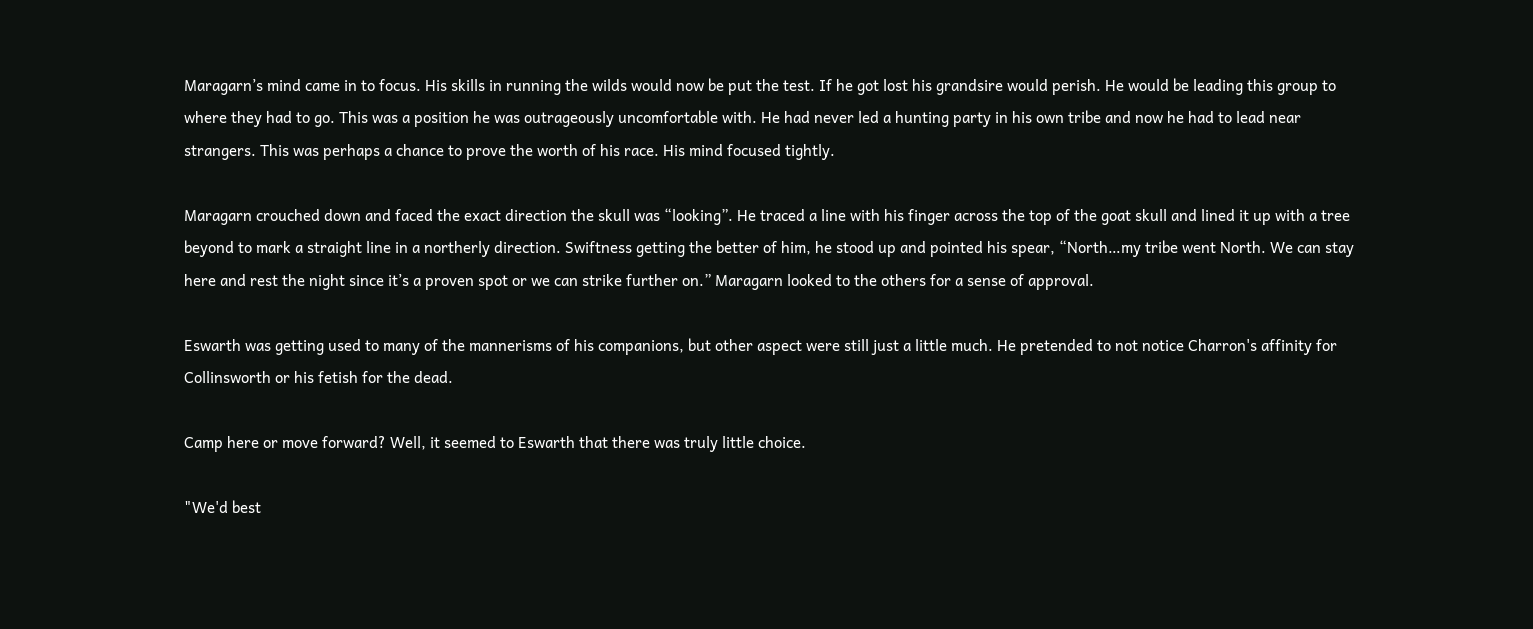Maragarn’s mind came in to focus. His skills in running the wilds would now be put the test. If he got lost his grandsire would perish. He would be leading this group to where they had to go. This was a position he was outrageously uncomfortable with. He had never led a hunting party in his own tribe and now he had to lead near strangers. This was perhaps a chance to prove the worth of his race. His mind focused tightly.

Maragarn crouched down and faced the exact direction the skull was “looking”. He traced a line with his finger across the top of the goat skull and lined it up with a tree beyond to mark a straight line in a northerly direction. Swiftness getting the better of him, he stood up and pointed his spear, “North…my tribe went North. We can stay here and rest the night since it’s a proven spot or we can strike further on.” Maragarn looked to the others for a sense of approval.

Eswarth was getting used to many of the mannerisms of his companions, but other aspect were still just a little much. He pretended to not notice Charron's affinity for Collinsworth or his fetish for the dead.

Camp here or move forward? Well, it seemed to Eswarth that there was truly little choice.

"We'd best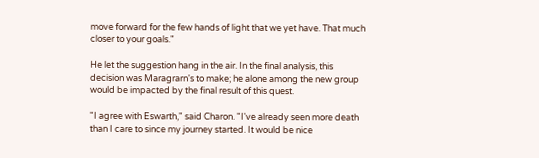move forward for the few hands of light that we yet have. That much closer to your goals."

He let the suggestion hang in the air. In the final analysis, this decision was Maragrarn's to make; he alone among the new group would be impacted by the final result of this quest.

"I agree with Eswarth," said Charon. "I've already seen more death than I care to since my journey started. It would be nice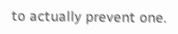to actually prevent one.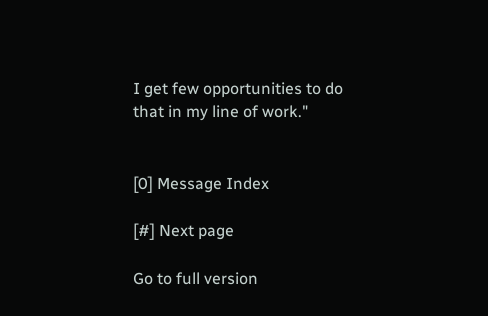I get few opportunities to do that in my line of work."


[0] Message Index

[#] Next page

Go to full version